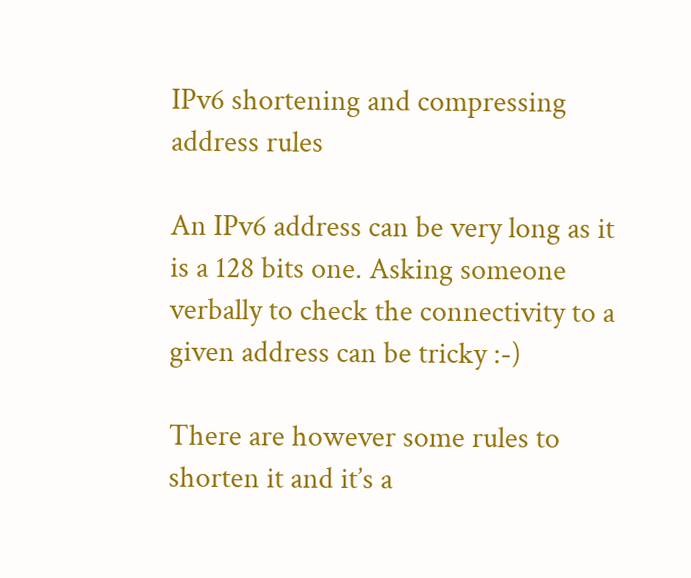IPv6 shortening and compressing address rules

An IPv6 address can be very long as it is a 128 bits one. Asking someone verbally to check the connectivity to a given address can be tricky :-)

There are however some rules to shorten it and it’s a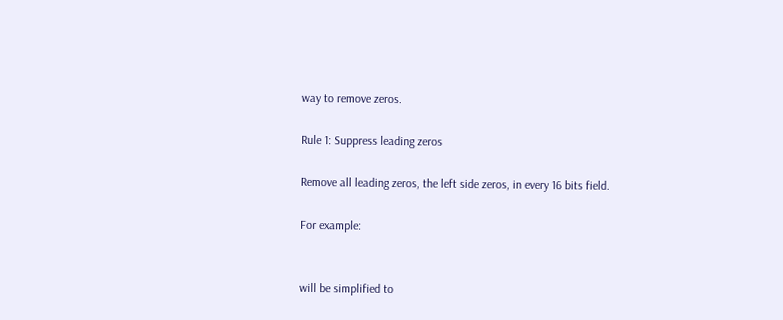way to remove zeros.

Rule 1: Suppress leading zeros

Remove all leading zeros, the left side zeros, in every 16 bits field.

For example:


will be simplified to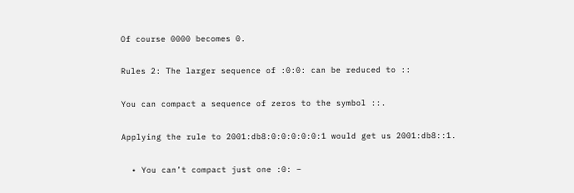Of course 0000 becomes 0.

Rules 2: The larger sequence of :0:0: can be reduced to ::

You can compact a sequence of zeros to the symbol ::.

Applying the rule to 2001:db8:0:0:0:0:0:1 would get us 2001:db8::1.

  • You can’t compact just one :0: –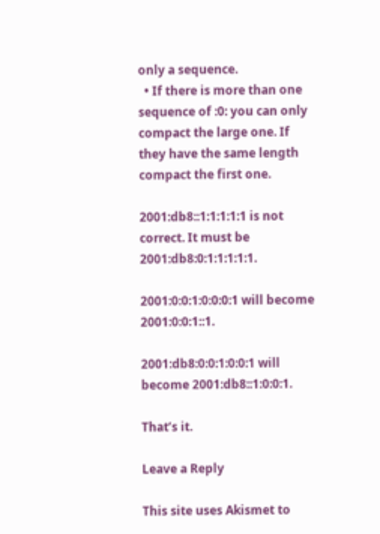only a sequence.
  • If there is more than one sequence of :0: you can only compact the large one. If they have the same length compact the first one.

2001:db8::1:1:1:1:1 is not correct. It must be 2001:db8:0:1:1:1:1:1.

2001:0:0:1:0:0:0:1 will become 2001:0:0:1::1.

2001:db8:0:0:1:0:0:1 will become 2001:db8::1:0:0:1.

That’s it.

Leave a Reply

This site uses Akismet to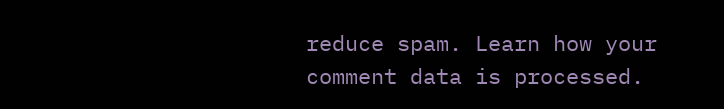reduce spam. Learn how your comment data is processed.